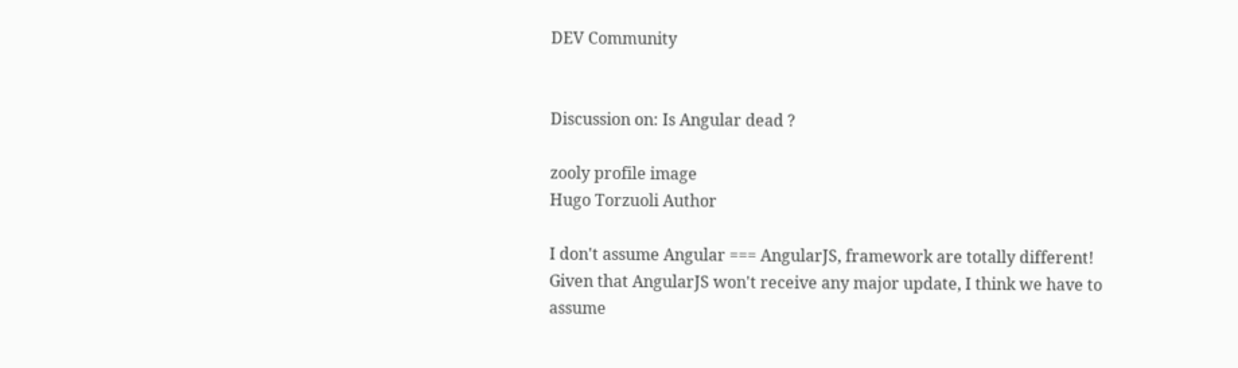DEV Community


Discussion on: Is Angular dead ?

zooly profile image
Hugo Torzuoli Author

I don't assume Angular === AngularJS, framework are totally different! Given that AngularJS won't receive any major update, I think we have to assume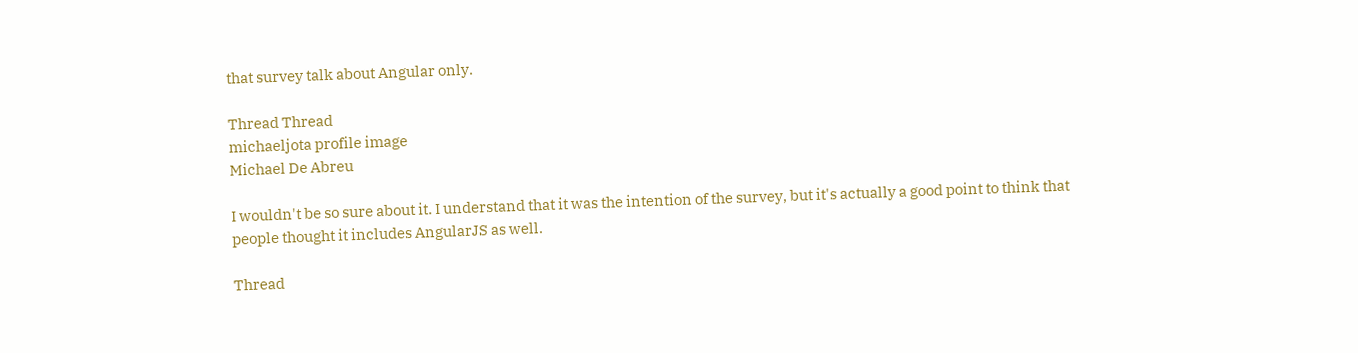that survey talk about Angular only.

Thread Thread
michaeljota profile image
Michael De Abreu

I wouldn't be so sure about it. I understand that it was the intention of the survey, but it's actually a good point to think that people thought it includes AngularJS as well.

Thread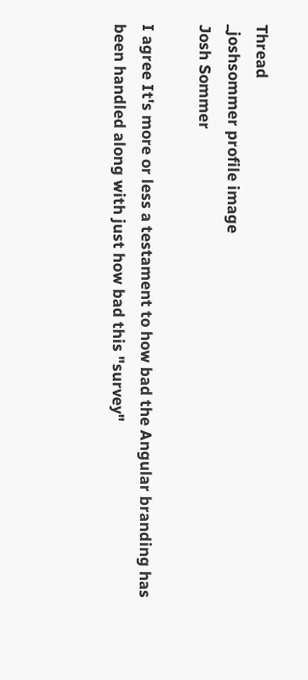Thread
_joshsommer profile image
Josh Sommer

I agree It's more or less a testament to how bad the Angular branding has been handled along with just how bad this "survey"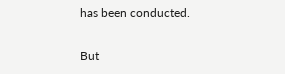has been conducted.

But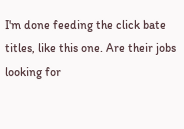I'm done feeding the click bate titles, like this one. Are their jobs looking for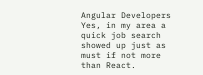Angular Developers Yes, in my area a quick job search showed up just as must if not more than React.